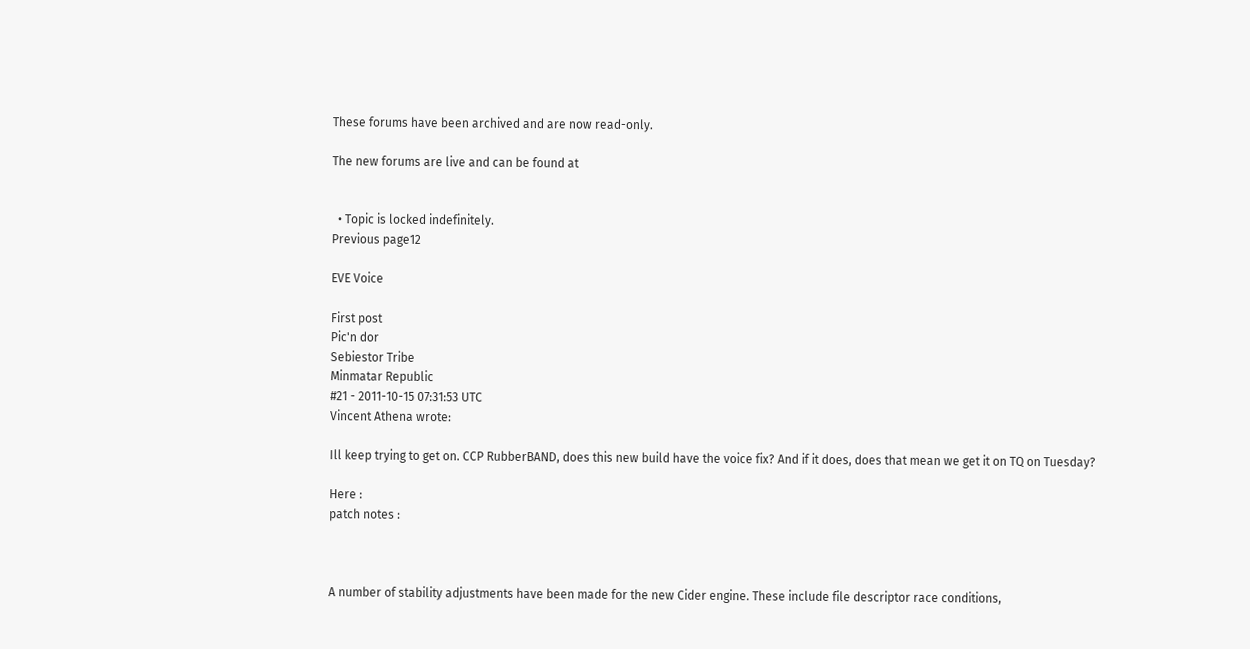These forums have been archived and are now read-only.

The new forums are live and can be found at


  • Topic is locked indefinitely.
Previous page12

EVE Voice

First post
Pic'n dor
Sebiestor Tribe
Minmatar Republic
#21 - 2011-10-15 07:31:53 UTC
Vincent Athena wrote:

Ill keep trying to get on. CCP RubberBAND, does this new build have the voice fix? And if it does, does that mean we get it on TQ on Tuesday?

Here :
patch notes :



A number of stability adjustments have been made for the new Cider engine. These include file descriptor race conditions,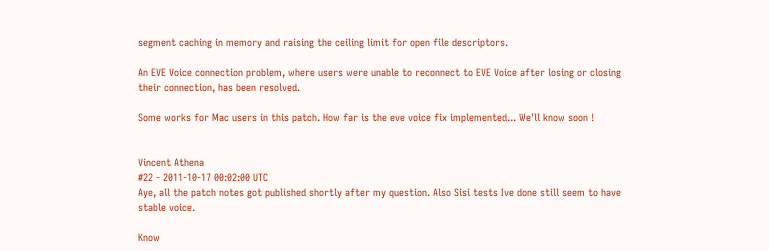segment caching in memory and raising the ceiling limit for open file descriptors.

An EVE Voice connection problem, where users were unable to reconnect to EVE Voice after losing or closing their connection, has been resolved.

Some works for Mac users in this patch. How far is the eve voice fix implemented... We'll know soon !


Vincent Athena
#22 - 2011-10-17 00:02:00 UTC
Aye, all the patch notes got published shortly after my question. Also Sisi tests Ive done still seem to have stable voice.

Know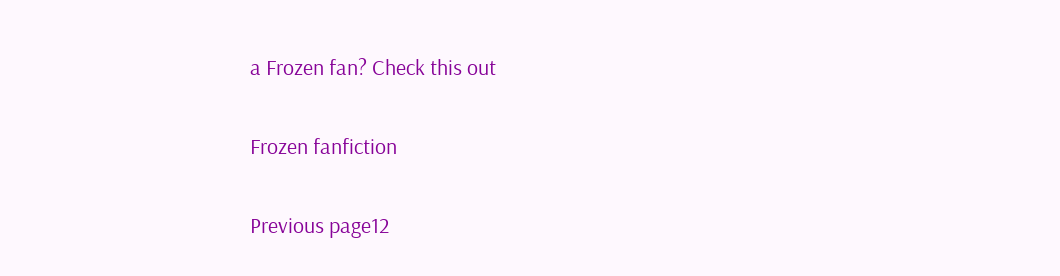a Frozen fan? Check this out

Frozen fanfiction

Previous page12